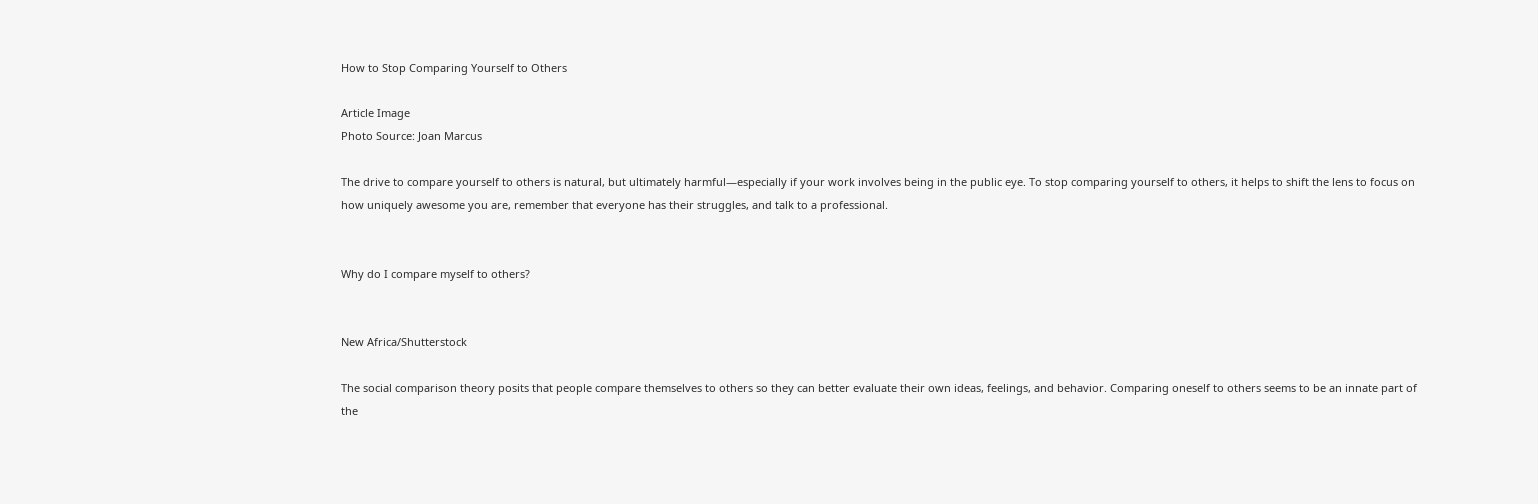How to Stop Comparing Yourself to Others

Article Image
Photo Source: Joan Marcus

The drive to compare yourself to others is natural, but ultimately harmful—especially if your work involves being in the public eye. To stop comparing yourself to others, it helps to shift the lens to focus on how uniquely awesome you are, remember that everyone has their struggles, and talk to a professional.


Why do I compare myself to others?


New Africa/Shutterstock

The social comparison theory posits that people compare themselves to others so they can better evaluate their own ideas, feelings, and behavior. Comparing oneself to others seems to be an innate part of the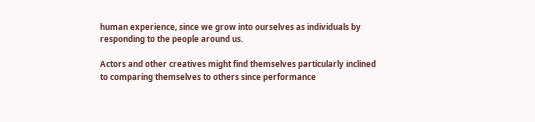human experience, since we grow into ourselves as individuals by responding to the people around us.

Actors and other creatives might find themselves particularly inclined to comparing themselves to others since performance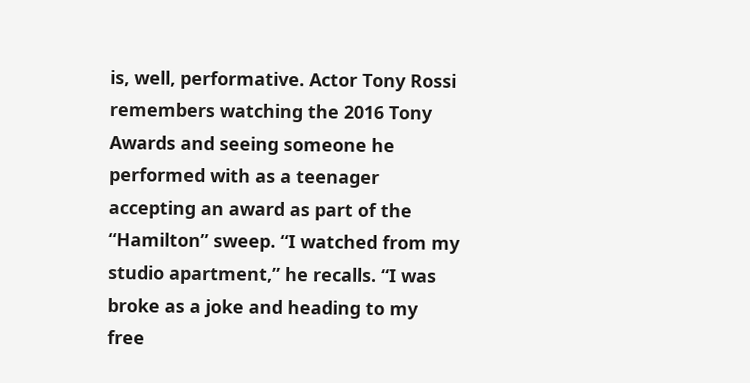is, well, performative. Actor Tony Rossi remembers watching the 2016 Tony Awards and seeing someone he performed with as a teenager accepting an award as part of the “Hamilton” sweep. “I watched from my studio apartment,” he recalls. “I was broke as a joke and heading to my free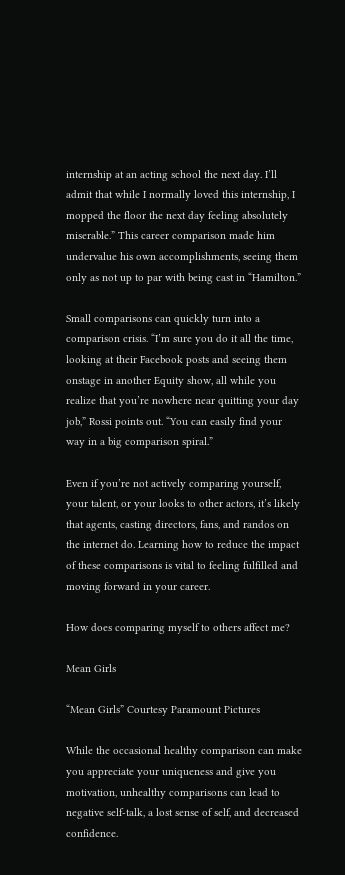internship at an acting school the next day. I’ll admit that while I normally loved this internship, I mopped the floor the next day feeling absolutely miserable.” This career comparison made him undervalue his own accomplishments, seeing them only as not up to par with being cast in “Hamilton.”

Small comparisons can quickly turn into a comparison crisis. “I’m sure you do it all the time, looking at their Facebook posts and seeing them onstage in another Equity show, all while you realize that you’re nowhere near quitting your day job,” Rossi points out. “You can easily find your way in a big comparison spiral.”

Even if you’re not actively comparing yourself, your talent, or your looks to other actors, it’s likely that agents, casting directors, fans, and randos on the internet do. Learning how to reduce the impact of these comparisons is vital to feeling fulfilled and moving forward in your career.

How does comparing myself to others affect me?

Mean Girls

“Mean Girls” Courtesy Paramount Pictures

While the occasional healthy comparison can make you appreciate your uniqueness and give you motivation, unhealthy comparisons can lead to negative self-talk, a lost sense of self, and decreased confidence.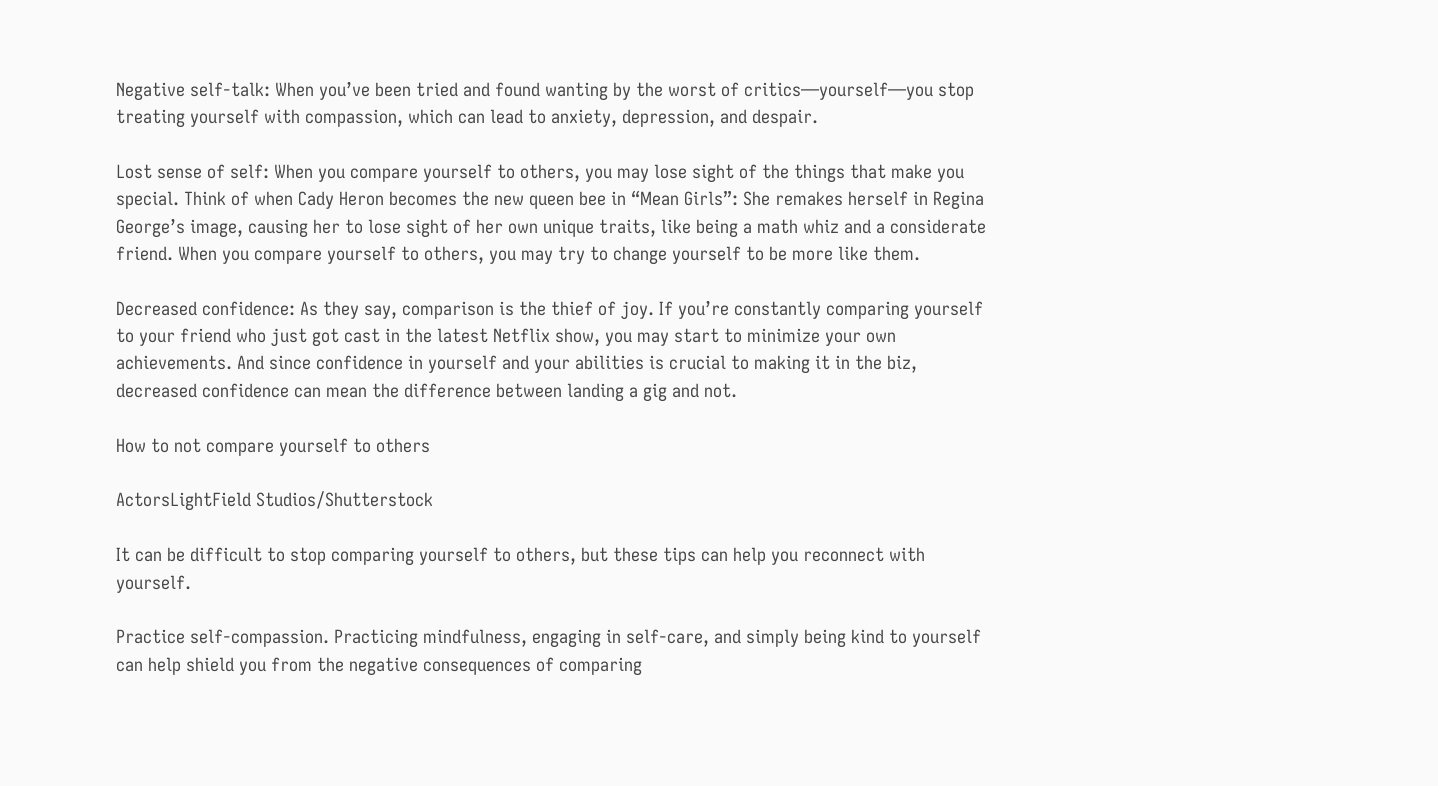Negative self-talk: When you’ve been tried and found wanting by the worst of critics—yourself—you stop treating yourself with compassion, which can lead to anxiety, depression, and despair.

Lost sense of self: When you compare yourself to others, you may lose sight of the things that make you special. Think of when Cady Heron becomes the new queen bee in “Mean Girls”: She remakes herself in Regina George’s image, causing her to lose sight of her own unique traits, like being a math whiz and a considerate friend. When you compare yourself to others, you may try to change yourself to be more like them.

Decreased confidence: As they say, comparison is the thief of joy. If you’re constantly comparing yourself to your friend who just got cast in the latest Netflix show, you may start to minimize your own achievements. And since confidence in yourself and your abilities is crucial to making it in the biz, decreased confidence can mean the difference between landing a gig and not.

How to not compare yourself to others

ActorsLightField Studios/Shutterstock

It can be difficult to stop comparing yourself to others, but these tips can help you reconnect with yourself.

Practice self-compassion. Practicing mindfulness, engaging in self-care, and simply being kind to yourself can help shield you from the negative consequences of comparing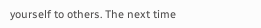yourself to others. The next time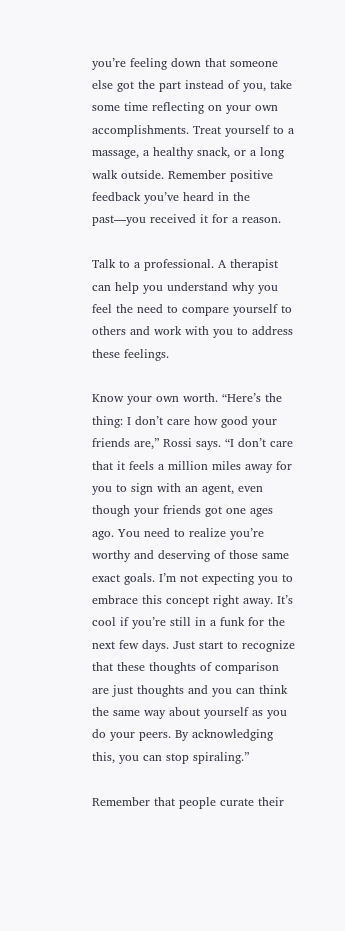you’re feeling down that someone else got the part instead of you, take some time reflecting on your own accomplishments. Treat yourself to a massage, a healthy snack, or a long walk outside. Remember positive feedback you’ve heard in the past—you received it for a reason.

Talk to a professional. A therapist can help you understand why you feel the need to compare yourself to others and work with you to address these feelings.

Know your own worth. “Here’s the thing: I don’t care how good your friends are,” Rossi says. “I don’t care that it feels a million miles away for you to sign with an agent, even though your friends got one ages ago. You need to realize you’re worthy and deserving of those same exact goals. I’m not expecting you to embrace this concept right away. It’s cool if you’re still in a funk for the next few days. Just start to recognize that these thoughts of comparison are just thoughts and you can think the same way about yourself as you do your peers. By acknowledging this, you can stop spiraling.”

Remember that people curate their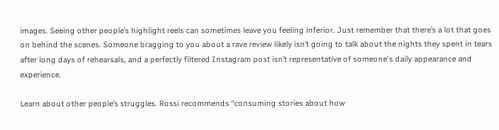images. Seeing other people’s highlight reels can sometimes leave you feeling inferior. Just remember that there’s a lot that goes on behind the scenes. Someone bragging to you about a rave review likely isn’t going to talk about the nights they spent in tears after long days of rehearsals, and a perfectly filtered Instagram post isn’t representative of someone's daily appearance and experience.

Learn about other people’s struggles. Rossi recommends “consuming stories about how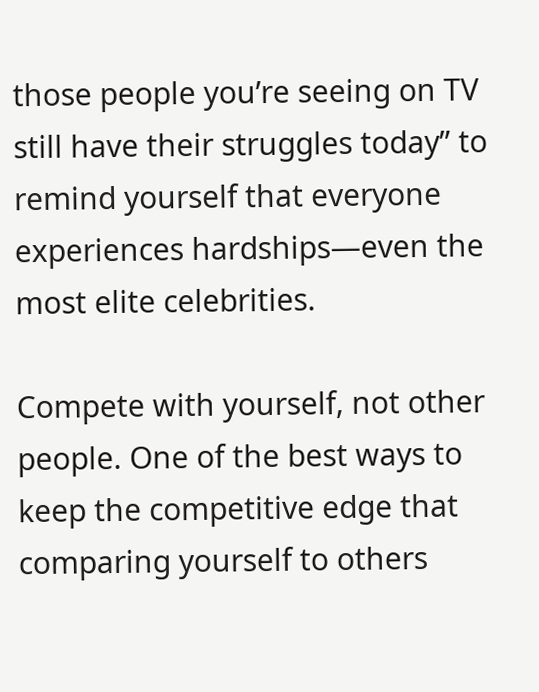those people you’re seeing on TV still have their struggles today” to remind yourself that everyone experiences hardships—even the most elite celebrities.

Compete with yourself, not other people. One of the best ways to keep the competitive edge that comparing yourself to others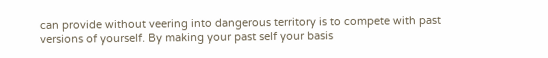can provide without veering into dangerous territory is to compete with past versions of yourself. By making your past self your basis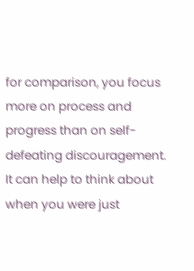for comparison, you focus more on process and progress than on self-defeating discouragement. It can help to think about when you were just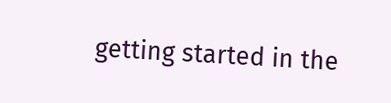getting started in the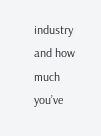industry and how much you’ve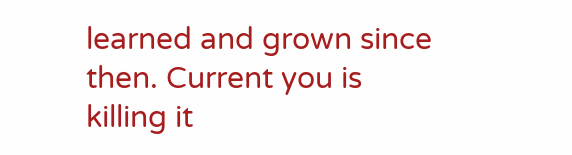learned and grown since then. Current you is killing it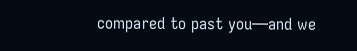compared to past you—and we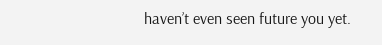haven’t even seen future you yet.